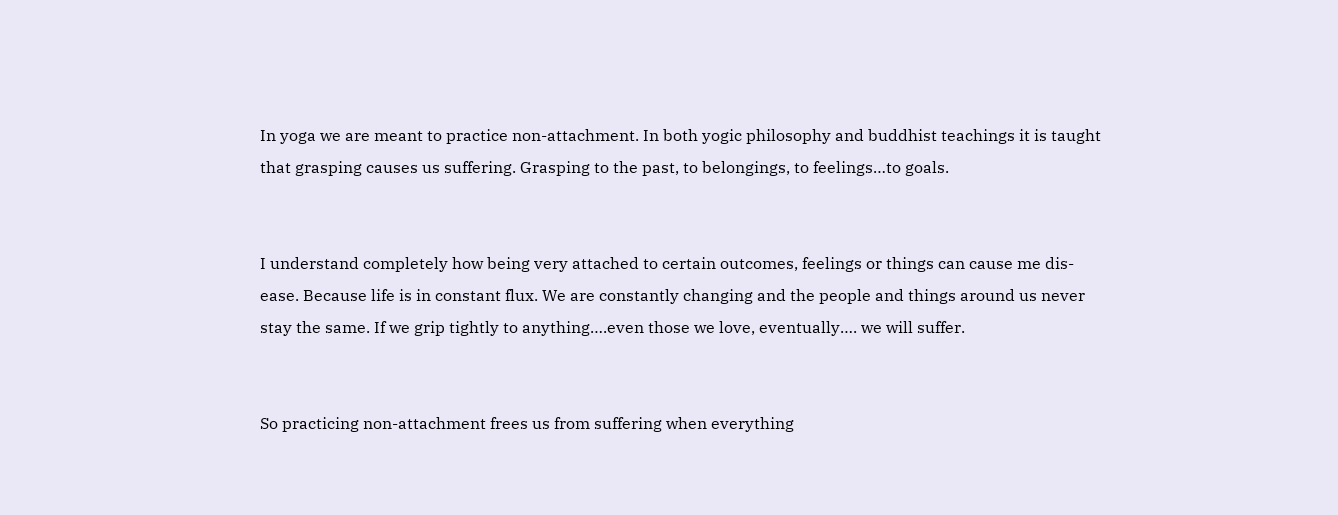In yoga we are meant to practice non-attachment. In both yogic philosophy and buddhist teachings it is taught that grasping causes us suffering. Grasping to the past, to belongings, to feelings…to goals.


I understand completely how being very attached to certain outcomes, feelings or things can cause me dis-ease. Because life is in constant flux. We are constantly changing and the people and things around us never stay the same. If we grip tightly to anything….even those we love, eventually…. we will suffer.


So practicing non-attachment frees us from suffering when everything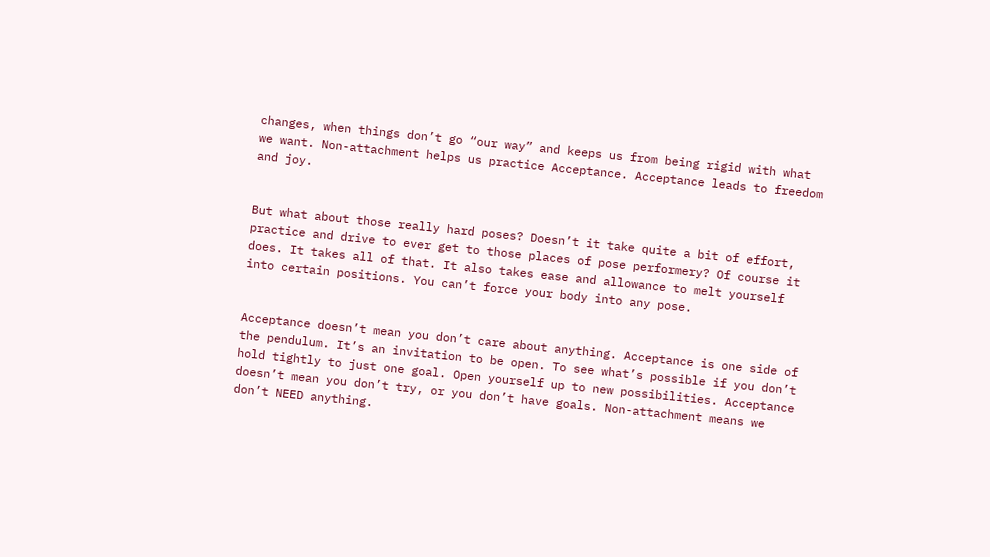changes, when things don’t go “our way” and keeps us from being rigid with what we want. Non-attachment helps us practice Acceptance. Acceptance leads to freedom and joy.


But what about those really hard poses? Doesn’t it take quite a bit of effort, practice and drive to ever get to those places of pose performery? Of course it does. It takes all of that. It also takes ease and allowance to melt yourself into certain positions. You can’t force your body into any pose.


Acceptance doesn’t mean you don’t care about anything. Acceptance is one side of the pendulum. It’s an invitation to be open. To see what’s possible if you don’t hold tightly to just one goal. Open yourself up to new possibilities. Acceptance doesn’t mean you don’t try, or you don’t have goals. Non-attachment means we don’t NEED anything.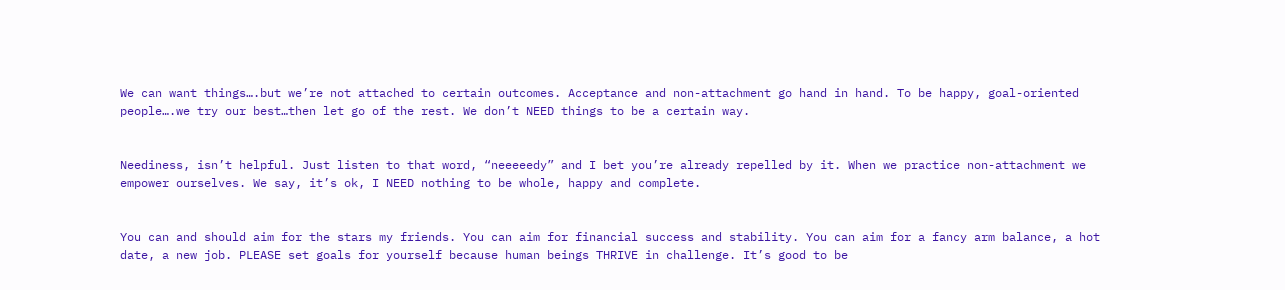We can want things….but we’re not attached to certain outcomes. Acceptance and non-attachment go hand in hand. To be happy, goal-oriented people….we try our best…then let go of the rest. We don’t NEED things to be a certain way.


Neediness, isn’t helpful. Just listen to that word, “neeeeedy” and I bet you’re already repelled by it. When we practice non-attachment we empower ourselves. We say, it’s ok, I NEED nothing to be whole, happy and complete.


You can and should aim for the stars my friends. You can aim for financial success and stability. You can aim for a fancy arm balance, a hot date, a new job. PLEASE set goals for yourself because human beings THRIVE in challenge. It’s good to be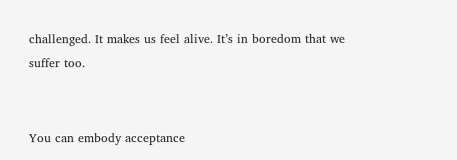challenged. It makes us feel alive. It’s in boredom that we suffer too.


You can embody acceptance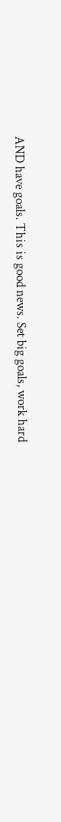AND have goals. This is good news. Set big goals, work hard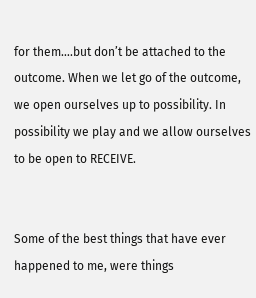for them….but don’t be attached to the outcome. When we let go of the outcome, we open ourselves up to possibility. In possibility we play and we allow ourselves to be open to RECEIVE.


Some of the best things that have ever happened to me, were things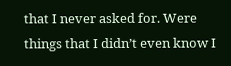that I never asked for. Were things that I didn’t even know I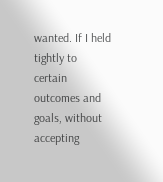wanted. If I held tightly to certain outcomes and goals, without accepting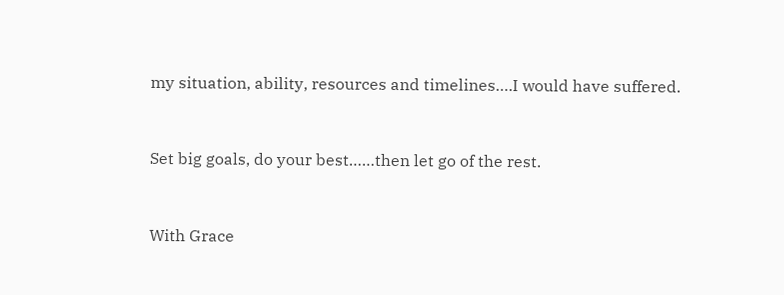my situation, ability, resources and timelines….I would have suffered.


Set big goals, do your best……then let go of the rest.


With Grace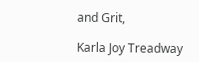and Grit,

Karla Joy Treadway